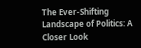The Ever-Shifting Landscape of Politics: A Closer Look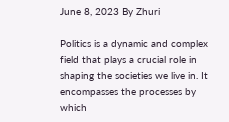June 8, 2023 By Zhuri

Politics is a dynamic and complex field that plays a crucial role in shaping the societies we live in. It encompasses the processes by which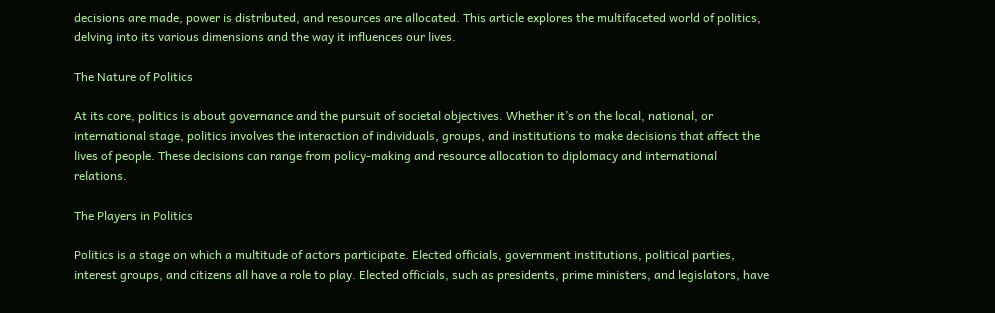decisions are made, power is distributed, and resources are allocated. This article explores the multifaceted world of politics, delving into its various dimensions and the way it influences our lives.

The Nature of Politics

At its core, politics is about governance and the pursuit of societal objectives. Whether it’s on the local, national, or international stage, politics involves the interaction of individuals, groups, and institutions to make decisions that affect the lives of people. These decisions can range from policy-making and resource allocation to diplomacy and international relations.

The Players in Politics

Politics is a stage on which a multitude of actors participate. Elected officials, government institutions, political parties, interest groups, and citizens all have a role to play. Elected officials, such as presidents, prime ministers, and legislators, have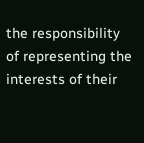the responsibility of representing the interests of their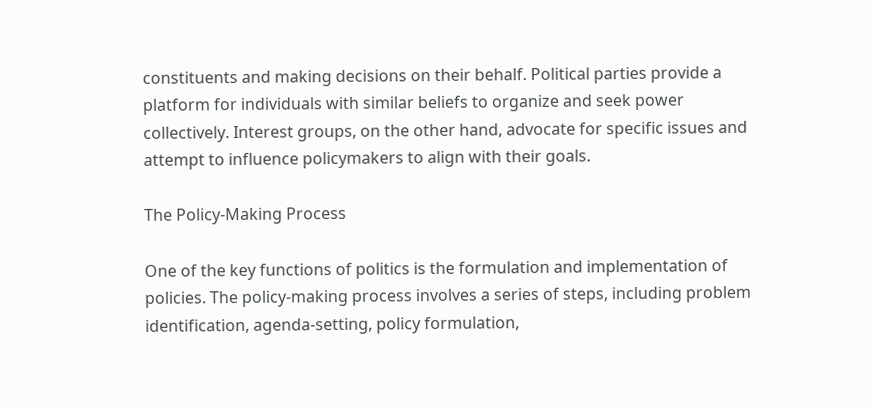constituents and making decisions on their behalf. Political parties provide a platform for individuals with similar beliefs to organize and seek power collectively. Interest groups, on the other hand, advocate for specific issues and attempt to influence policymakers to align with their goals.

The Policy-Making Process

One of the key functions of politics is the formulation and implementation of policies. The policy-making process involves a series of steps, including problem identification, agenda-setting, policy formulation,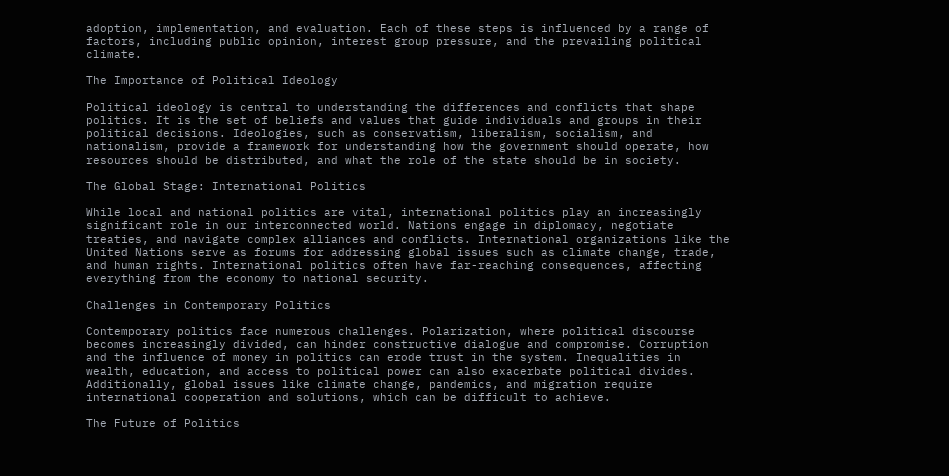adoption, implementation, and evaluation. Each of these steps is influenced by a range of factors, including public opinion, interest group pressure, and the prevailing political climate.

The Importance of Political Ideology

Political ideology is central to understanding the differences and conflicts that shape politics. It is the set of beliefs and values that guide individuals and groups in their political decisions. Ideologies, such as conservatism, liberalism, socialism, and nationalism, provide a framework for understanding how the government should operate, how resources should be distributed, and what the role of the state should be in society.

The Global Stage: International Politics

While local and national politics are vital, international politics play an increasingly significant role in our interconnected world. Nations engage in diplomacy, negotiate treaties, and navigate complex alliances and conflicts. International organizations like the United Nations serve as forums for addressing global issues such as climate change, trade, and human rights. International politics often have far-reaching consequences, affecting everything from the economy to national security.

Challenges in Contemporary Politics

Contemporary politics face numerous challenges. Polarization, where political discourse becomes increasingly divided, can hinder constructive dialogue and compromise. Corruption and the influence of money in politics can erode trust in the system. Inequalities in wealth, education, and access to political power can also exacerbate political divides. Additionally, global issues like climate change, pandemics, and migration require international cooperation and solutions, which can be difficult to achieve.

The Future of Politics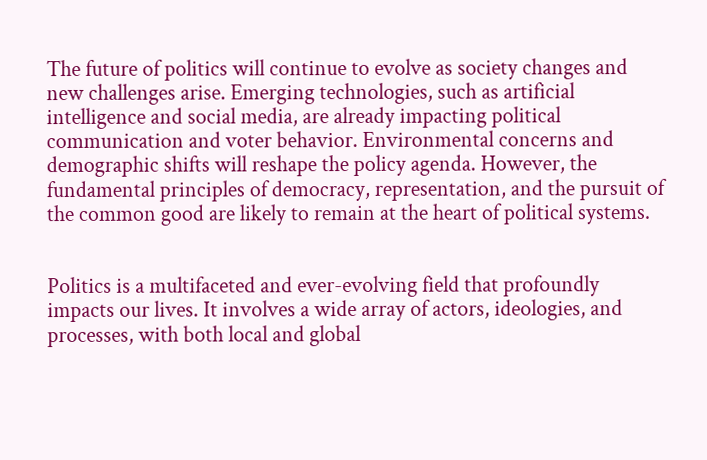The future of politics will continue to evolve as society changes and new challenges arise. Emerging technologies, such as artificial intelligence and social media, are already impacting political communication and voter behavior. Environmental concerns and demographic shifts will reshape the policy agenda. However, the fundamental principles of democracy, representation, and the pursuit of the common good are likely to remain at the heart of political systems.


Politics is a multifaceted and ever-evolving field that profoundly impacts our lives. It involves a wide array of actors, ideologies, and processes, with both local and global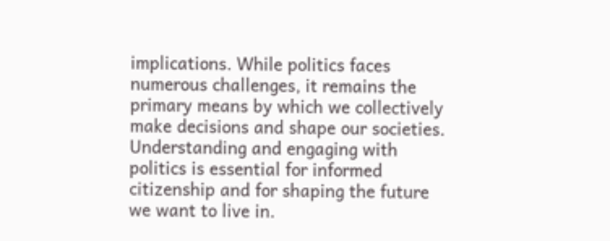implications. While politics faces numerous challenges, it remains the primary means by which we collectively make decisions and shape our societies. Understanding and engaging with politics is essential for informed citizenship and for shaping the future we want to live in.